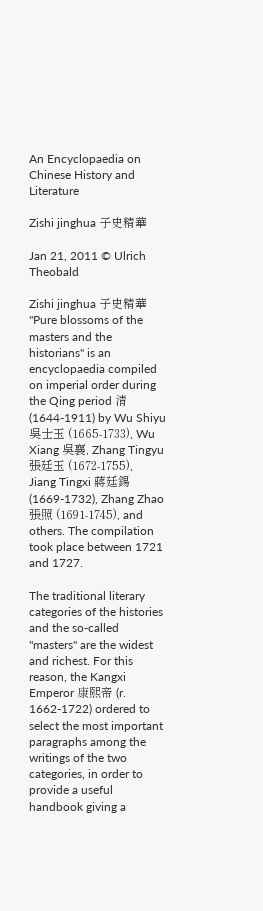An Encyclopaedia on Chinese History and Literature

Zishi jinghua 子史精華

Jan 21, 2011 © Ulrich Theobald

Zishi jinghua 子史精華 "Pure blossoms of the masters and the historians" is an encyclopaedia compiled on imperial order during the Qing period 清 (1644-1911) by Wu Shiyu 吳士玉 (1665-1733), Wu Xiang 吳襄, Zhang Tingyu 張廷玉 (1672-1755), Jiang Tingxi 蔣廷錫 (1669-1732), Zhang Zhao 張照 (1691-1745), and others. The compilation took place between 1721 and 1727.

The traditional literary categories of the histories and the so-called "masters" are the widest and richest. For this reason, the Kangxi Emperor 康熙帝 (r. 1662-1722) ordered to select the most important paragraphs among the writings of the two categories, in order to provide a useful handbook giving a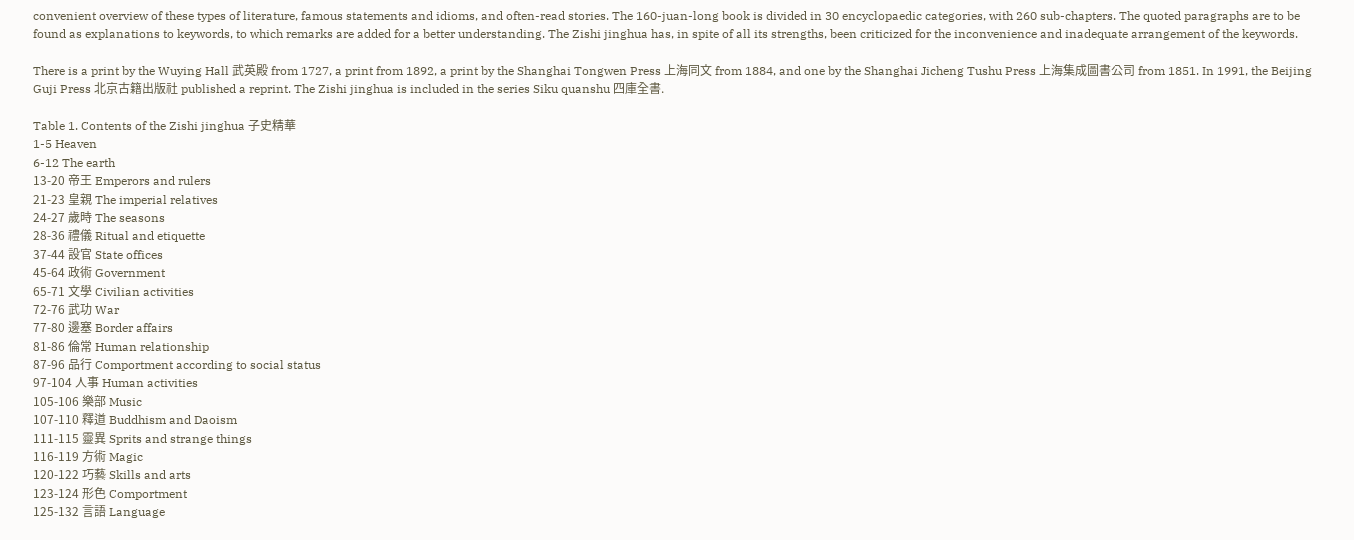convenient overview of these types of literature, famous statements and idioms, and often-read stories. The 160-juan-long book is divided in 30 encyclopaedic categories, with 260 sub-chapters. The quoted paragraphs are to be found as explanations to keywords, to which remarks are added for a better understanding. The Zishi jinghua has, in spite of all its strengths, been criticized for the inconvenience and inadequate arrangement of the keywords.

There is a print by the Wuying Hall 武英殿 from 1727, a print from 1892, a print by the Shanghai Tongwen Press 上海同文 from 1884, and one by the Shanghai Jicheng Tushu Press 上海集成圖書公司 from 1851. In 1991, the Beijing Guji Press 北京古籍出版社 published a reprint. The Zishi jinghua is included in the series Siku quanshu 四庫全書.

Table 1. Contents of the Zishi jinghua 子史精華
1-5 Heaven
6-12 The earth
13-20 帝王 Emperors and rulers
21-23 皇親 The imperial relatives
24-27 歲時 The seasons
28-36 禮儀 Ritual and etiquette
37-44 設官 State offices
45-64 政術 Government
65-71 文學 Civilian activities
72-76 武功 War
77-80 邊塞 Border affairs
81-86 倫常 Human relationship
87-96 品行 Comportment according to social status
97-104 人事 Human activities
105-106 樂部 Music
107-110 釋道 Buddhism and Daoism
111-115 靈異 Sprits and strange things
116-119 方術 Magic
120-122 巧藝 Skills and arts
123-124 形色 Comportment
125-132 言語 Language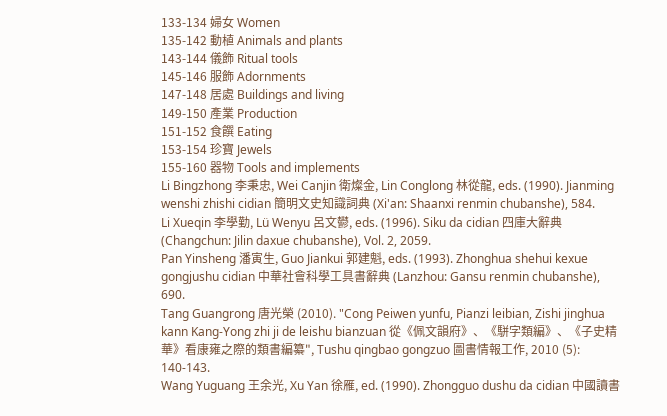133-134 婦女 Women
135-142 動植 Animals and plants
143-144 儀飾 Ritual tools
145-146 服飾 Adornments
147-148 居處 Buildings and living
149-150 產業 Production
151-152 食饌 Eating
153-154 珍寶 Jewels
155-160 器物 Tools and implements
Li Bingzhong 李秉忠, Wei Canjin 衛燦金, Lin Conglong 林從龍, eds. (1990). Jianming wenshi zhishi cidian 簡明文史知識詞典 (Xi'an: Shaanxi renmin chubanshe), 584.
Li Xueqin 李學勤, Lü Wenyu 呂文鬰, eds. (1996). Siku da cidian 四庫大辭典 (Changchun: Jilin daxue chubanshe), Vol. 2, 2059.
Pan Yinsheng 潘寅生, Guo Jiankui 郭建魁, eds. (1993). Zhonghua shehui kexue gongjushu cidian 中華社會科學工具書辭典 (Lanzhou: Gansu renmin chubanshe), 690.
Tang Guangrong 唐光榮 (2010). "Cong Peiwen yunfu, Pianzi leibian, Zishi jinghua kann Kang-Yong zhi ji de leishu bianzuan 從《佩文韻府》、《駢字類編》、《子史精華》看康雍之際的類書編纂", Tushu qingbao gongzuo 圖書情報工作, 2010 (5): 140-143.
Wang Yuguang 王余光, Xu Yan 徐雁, ed. (1990). Zhongguo dushu da cidian 中國讀書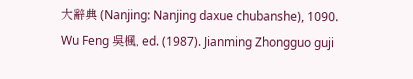大辭典 (Nanjing: Nanjing daxue chubanshe), 1090.
Wu Feng 吳楓, ed. (1987). Jianming Zhongguo guji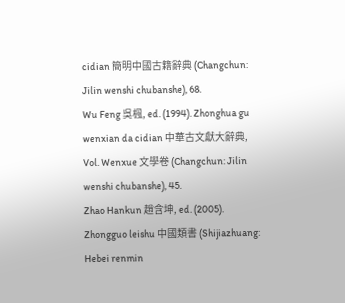cidian 簡明中國古籍辭典 (Changchun: Jilin wenshi chubanshe), 68.
Wu Feng 吳楓, ed. (1994). Zhonghua gu wenxian da cidian 中華古文獻大辭典, Vol. Wenxue 文學卷 (Changchun: Jilin wenshi chubanshe), 45.
Zhao Hankun 趙含坤, ed. (2005). Zhongguo leishu 中國類書 (Shijiazhuang: Hebei renmin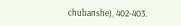chubanshe), 402-403.